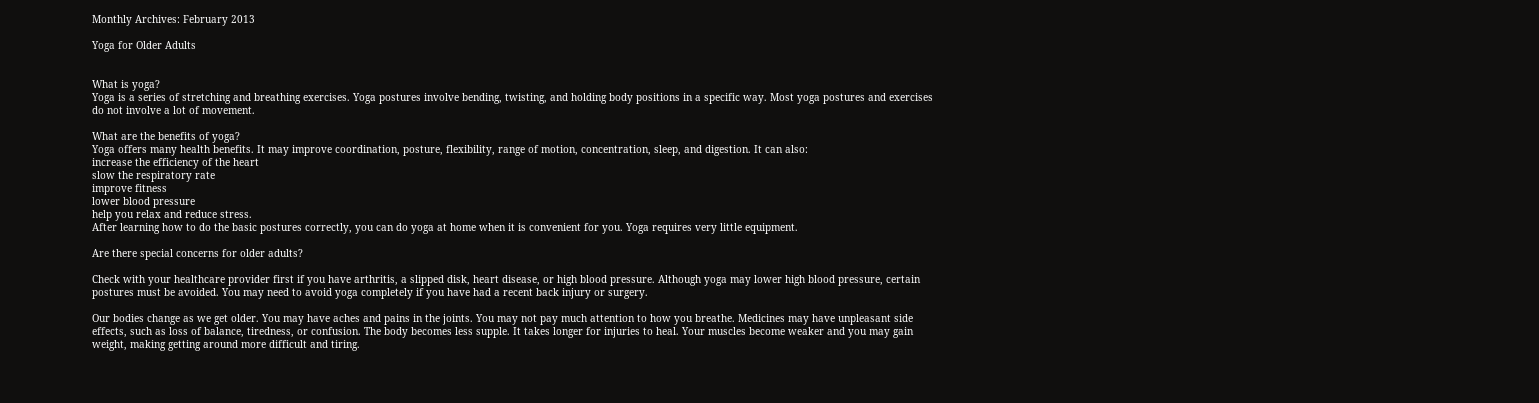Monthly Archives: February 2013

Yoga for Older Adults


What is yoga?
Yoga is a series of stretching and breathing exercises. Yoga postures involve bending, twisting, and holding body positions in a specific way. Most yoga postures and exercises do not involve a lot of movement.

What are the benefits of yoga?
Yoga offers many health benefits. It may improve coordination, posture, flexibility, range of motion, concentration, sleep, and digestion. It can also:
increase the efficiency of the heart
slow the respiratory rate
improve fitness
lower blood pressure
help you relax and reduce stress.
After learning how to do the basic postures correctly, you can do yoga at home when it is convenient for you. Yoga requires very little equipment.

Are there special concerns for older adults?

Check with your healthcare provider first if you have arthritis, a slipped disk, heart disease, or high blood pressure. Although yoga may lower high blood pressure, certain postures must be avoided. You may need to avoid yoga completely if you have had a recent back injury or surgery.

Our bodies change as we get older. You may have aches and pains in the joints. You may not pay much attention to how you breathe. Medicines may have unpleasant side effects, such as loss of balance, tiredness, or confusion. The body becomes less supple. It takes longer for injuries to heal. Your muscles become weaker and you may gain weight, making getting around more difficult and tiring.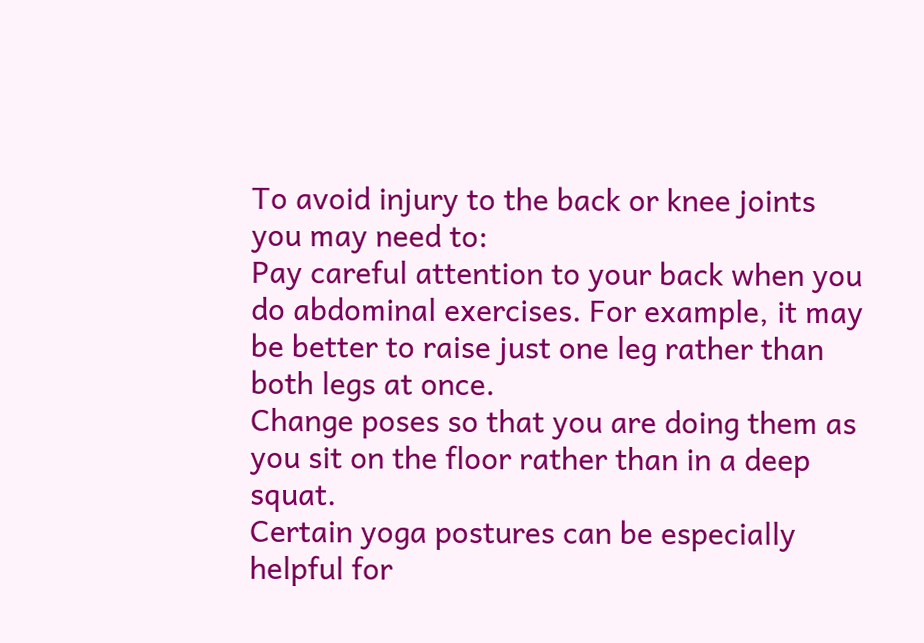To avoid injury to the back or knee joints you may need to:
Pay careful attention to your back when you do abdominal exercises. For example, it may be better to raise just one leg rather than both legs at once.
Change poses so that you are doing them as you sit on the floor rather than in a deep squat.
Certain yoga postures can be especially helpful for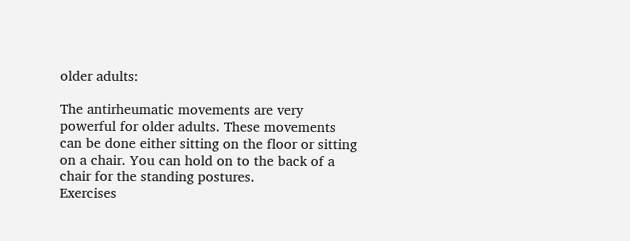older adults:

The antirheumatic movements are very powerful for older adults. These movements can be done either sitting on the floor or sitting on a chair. You can hold on to the back of a chair for the standing postures.
Exercises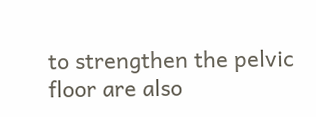to strengthen the pelvic floor are also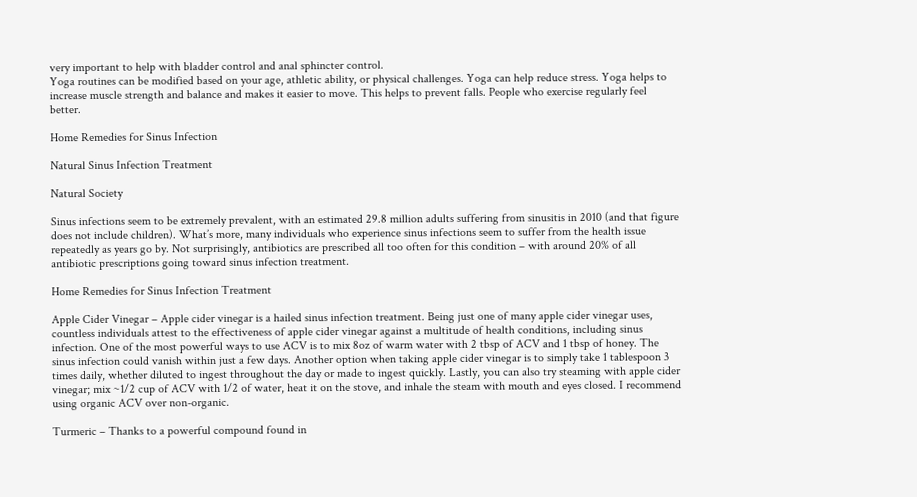very important to help with bladder control and anal sphincter control.
Yoga routines can be modified based on your age, athletic ability, or physical challenges. Yoga can help reduce stress. Yoga helps to increase muscle strength and balance and makes it easier to move. This helps to prevent falls. People who exercise regularly feel better.

Home Remedies for Sinus Infection

Natural Sinus Infection Treatment

Natural Society

Sinus infections seem to be extremely prevalent, with an estimated 29.8 million adults suffering from sinusitis in 2010 (and that figure does not include children). What’s more, many individuals who experience sinus infections seem to suffer from the health issue repeatedly as years go by. Not surprisingly, antibiotics are prescribed all too often for this condition – with around 20% of all antibiotic prescriptions going toward sinus infection treatment.

Home Remedies for Sinus Infection Treatment

Apple Cider Vinegar – Apple cider vinegar is a hailed sinus infection treatment. Being just one of many apple cider vinegar uses, countless individuals attest to the effectiveness of apple cider vinegar against a multitude of health conditions, including sinus infection. One of the most powerful ways to use ACV is to mix 8oz of warm water with 2 tbsp of ACV and 1 tbsp of honey. The sinus infection could vanish within just a few days. Another option when taking apple cider vinegar is to simply take 1 tablespoon 3 times daily, whether diluted to ingest throughout the day or made to ingest quickly. Lastly, you can also try steaming with apple cider vinegar; mix ~1/2 cup of ACV with 1/2 of water, heat it on the stove, and inhale the steam with mouth and eyes closed. I recommend using organic ACV over non-organic.

Turmeric – Thanks to a powerful compound found in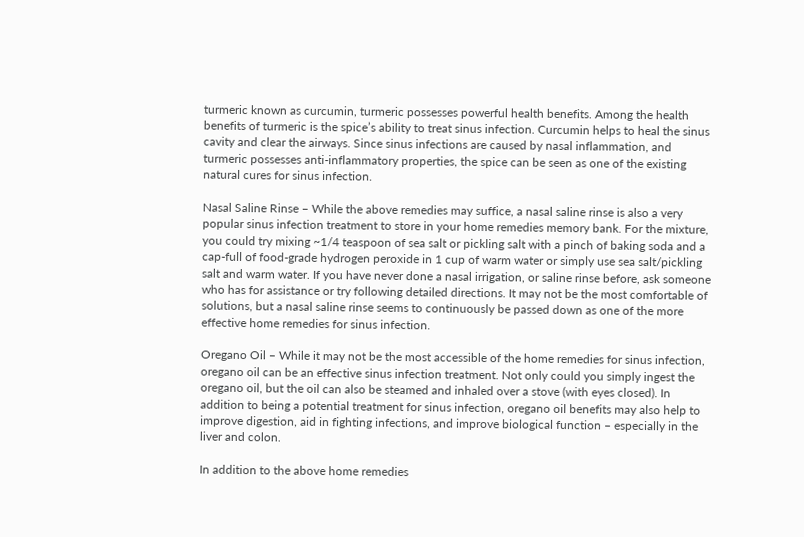turmeric known as curcumin, turmeric possesses powerful health benefits. Among the health benefits of turmeric is the spice’s ability to treat sinus infection. Curcumin helps to heal the sinus cavity and clear the airways. Since sinus infections are caused by nasal inflammation, and turmeric possesses anti-inflammatory properties, the spice can be seen as one of the existing natural cures for sinus infection.

Nasal Saline Rinse – While the above remedies may suffice, a nasal saline rinse is also a very popular sinus infection treatment to store in your home remedies memory bank. For the mixture, you could try mixing ~1/4 teaspoon of sea salt or pickling salt with a pinch of baking soda and a cap-full of food-grade hydrogen peroxide in 1 cup of warm water or simply use sea salt/pickling salt and warm water. If you have never done a nasal irrigation, or saline rinse before, ask someone who has for assistance or try following detailed directions. It may not be the most comfortable of solutions, but a nasal saline rinse seems to continuously be passed down as one of the more effective home remedies for sinus infection.

Oregano Oil – While it may not be the most accessible of the home remedies for sinus infection, oregano oil can be an effective sinus infection treatment. Not only could you simply ingest the oregano oil, but the oil can also be steamed and inhaled over a stove (with eyes closed). In addition to being a potential treatment for sinus infection, oregano oil benefits may also help to improve digestion, aid in fighting infections, and improve biological function – especially in the liver and colon.

In addition to the above home remedies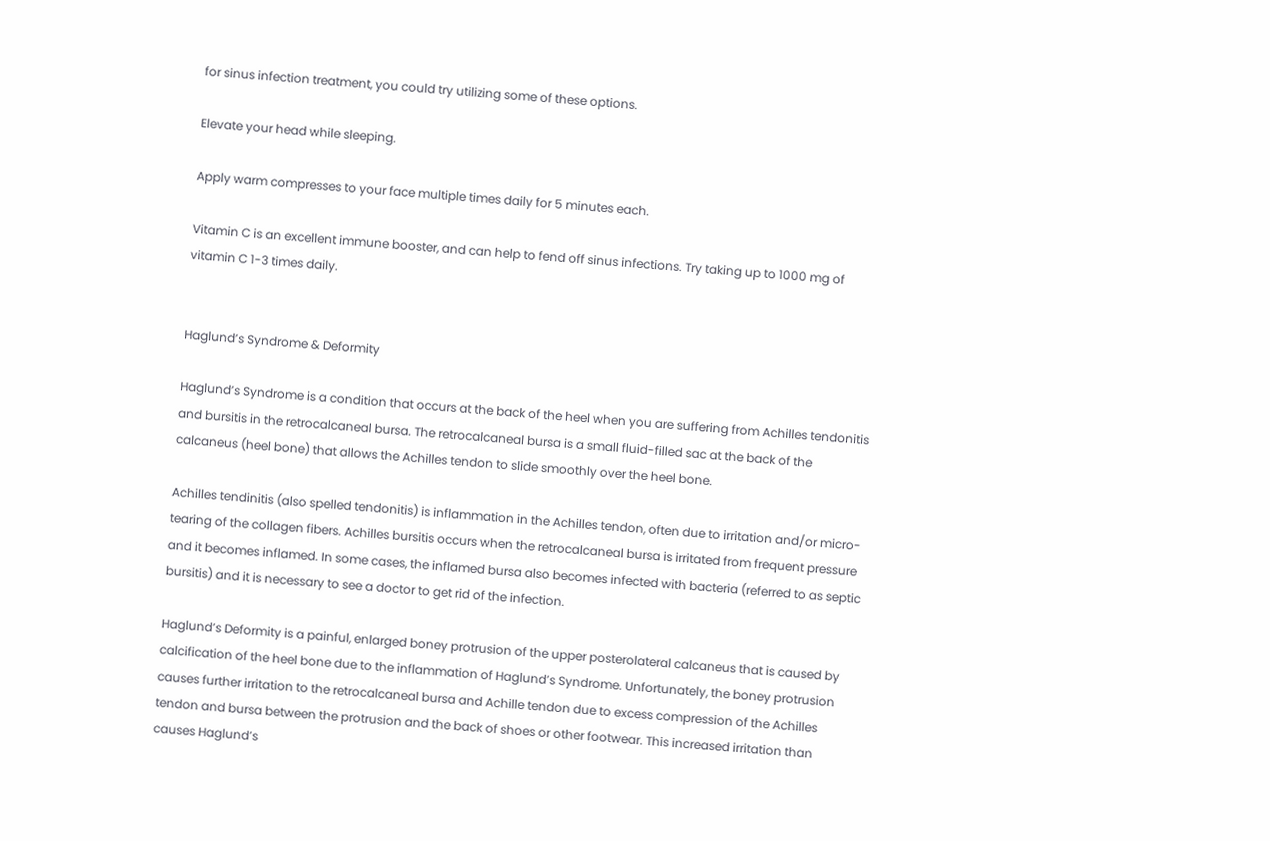for sinus infection treatment, you could try utilizing some of these options.

Elevate your head while sleeping.

Apply warm compresses to your face multiple times daily for 5 minutes each.

Vitamin C is an excellent immune booster, and can help to fend off sinus infections. Try taking up to 1000 mg of vitamin C 1-3 times daily.


Haglund’s Syndrome & Deformity

Haglund’s Syndrome is a condition that occurs at the back of the heel when you are suffering from Achilles tendonitis and bursitis in the retrocalcaneal bursa. The retrocalcaneal bursa is a small fluid-filled sac at the back of the calcaneus (heel bone) that allows the Achilles tendon to slide smoothly over the heel bone.

Achilles tendinitis (also spelled tendonitis) is inflammation in the Achilles tendon, often due to irritation and/or micro-tearing of the collagen fibers. Achilles bursitis occurs when the retrocalcaneal bursa is irritated from frequent pressure and it becomes inflamed. In some cases, the inflamed bursa also becomes infected with bacteria (referred to as septic bursitis) and it is necessary to see a doctor to get rid of the infection.

Haglund’s Deformity is a painful, enlarged boney protrusion of the upper posterolateral calcaneus that is caused by calcification of the heel bone due to the inflammation of Haglund’s Syndrome. Unfortunately, the boney protrusion causes further irritation to the retrocalcaneal bursa and Achille tendon due to excess compression of the Achilles tendon and bursa between the protrusion and the back of shoes or other footwear. This increased irritation than causes Haglund’s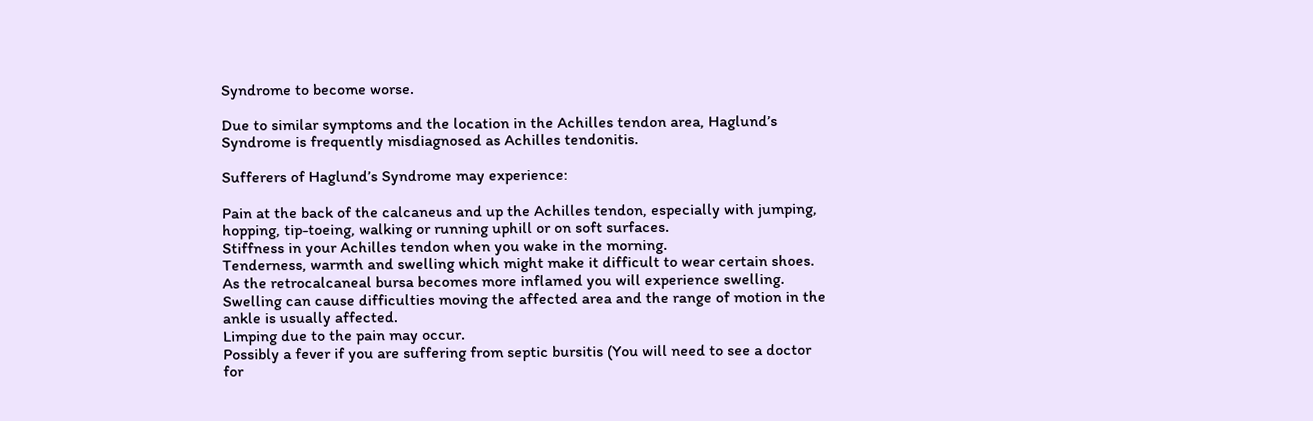Syndrome to become worse.

Due to similar symptoms and the location in the Achilles tendon area, Haglund’s Syndrome is frequently misdiagnosed as Achilles tendonitis.

Sufferers of Haglund’s Syndrome may experience:

Pain at the back of the calcaneus and up the Achilles tendon, especially with jumping, hopping, tip-toeing, walking or running uphill or on soft surfaces.
Stiffness in your Achilles tendon when you wake in the morning.
Tenderness, warmth and swelling which might make it difficult to wear certain shoes.
As the retrocalcaneal bursa becomes more inflamed you will experience swelling. Swelling can cause difficulties moving the affected area and the range of motion in the ankle is usually affected.
Limping due to the pain may occur.
Possibly a fever if you are suffering from septic bursitis (You will need to see a doctor for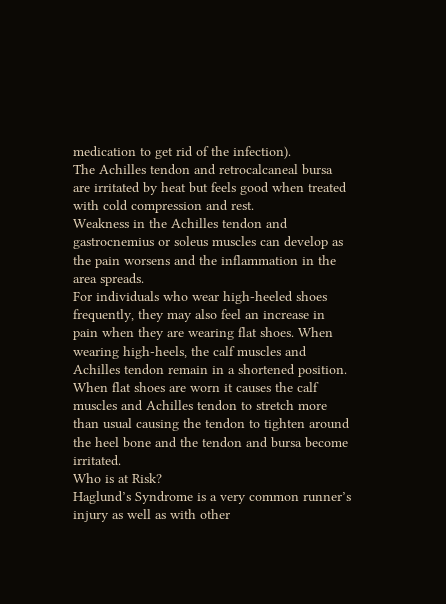medication to get rid of the infection).
The Achilles tendon and retrocalcaneal bursa are irritated by heat but feels good when treated with cold compression and rest.
Weakness in the Achilles tendon and gastrocnemius or soleus muscles can develop as the pain worsens and the inflammation in the area spreads.
For individuals who wear high-heeled shoes frequently, they may also feel an increase in pain when they are wearing flat shoes. When wearing high-heels, the calf muscles and Achilles tendon remain in a shortened position. When flat shoes are worn it causes the calf muscles and Achilles tendon to stretch more than usual causing the tendon to tighten around the heel bone and the tendon and bursa become irritated.
Who is at Risk?
Haglund’s Syndrome is a very common runner’s injury as well as with other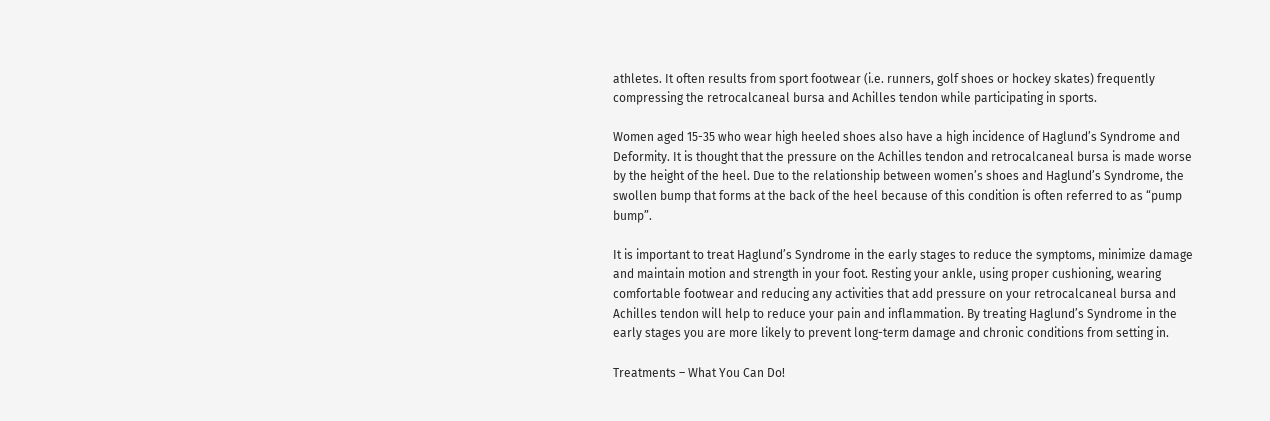athletes. It often results from sport footwear (i.e. runners, golf shoes or hockey skates) frequently compressing the retrocalcaneal bursa and Achilles tendon while participating in sports.

Women aged 15-35 who wear high heeled shoes also have a high incidence of Haglund’s Syndrome and Deformity. It is thought that the pressure on the Achilles tendon and retrocalcaneal bursa is made worse by the height of the heel. Due to the relationship between women’s shoes and Haglund’s Syndrome, the swollen bump that forms at the back of the heel because of this condition is often referred to as “pump bump”.

It is important to treat Haglund’s Syndrome in the early stages to reduce the symptoms, minimize damage and maintain motion and strength in your foot. Resting your ankle, using proper cushioning, wearing comfortable footwear and reducing any activities that add pressure on your retrocalcaneal bursa and Achilles tendon will help to reduce your pain and inflammation. By treating Haglund’s Syndrome in the early stages you are more likely to prevent long-term damage and chronic conditions from setting in.

Treatments – What You Can Do!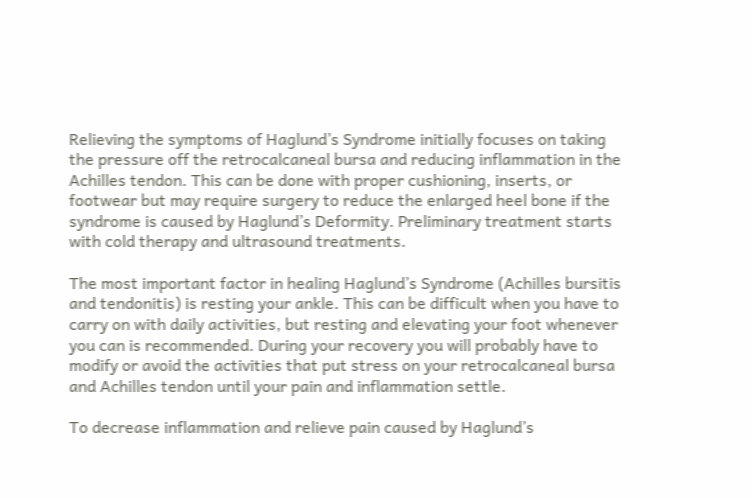Relieving the symptoms of Haglund’s Syndrome initially focuses on taking the pressure off the retrocalcaneal bursa and reducing inflammation in the Achilles tendon. This can be done with proper cushioning, inserts, or footwear but may require surgery to reduce the enlarged heel bone if the syndrome is caused by Haglund’s Deformity. Preliminary treatment starts with cold therapy and ultrasound treatments.

The most important factor in healing Haglund’s Syndrome (Achilles bursitis and tendonitis) is resting your ankle. This can be difficult when you have to carry on with daily activities, but resting and elevating your foot whenever you can is recommended. During your recovery you will probably have to modify or avoid the activities that put stress on your retrocalcaneal bursa and Achilles tendon until your pain and inflammation settle.

To decrease inflammation and relieve pain caused by Haglund’s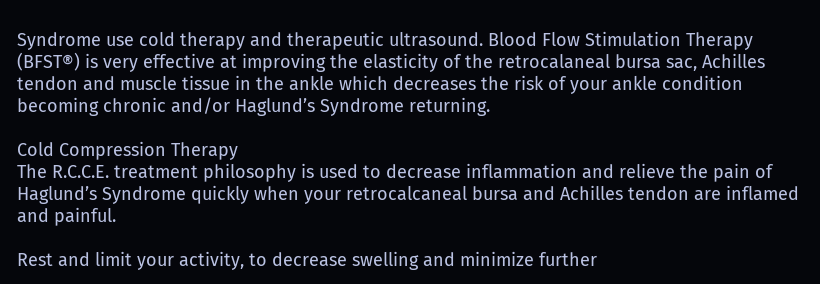Syndrome use cold therapy and therapeutic ultrasound. Blood Flow Stimulation Therapy (BFST®) is very effective at improving the elasticity of the retrocalaneal bursa sac, Achilles tendon and muscle tissue in the ankle which decreases the risk of your ankle condition becoming chronic and/or Haglund’s Syndrome returning.

Cold Compression Therapy
The R.C.C.E. treatment philosophy is used to decrease inflammation and relieve the pain of Haglund’s Syndrome quickly when your retrocalcaneal bursa and Achilles tendon are inflamed and painful.

Rest and limit your activity, to decrease swelling and minimize further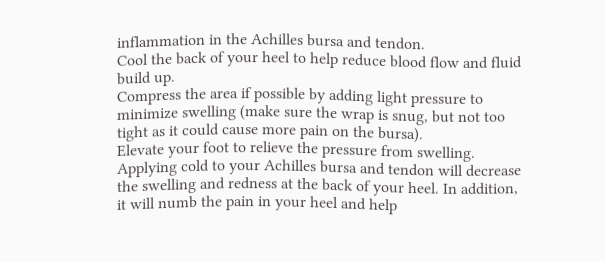inflammation in the Achilles bursa and tendon.
Cool the back of your heel to help reduce blood flow and fluid build up.
Compress the area if possible by adding light pressure to minimize swelling (make sure the wrap is snug, but not too tight as it could cause more pain on the bursa).
Elevate your foot to relieve the pressure from swelling.
Applying cold to your Achilles bursa and tendon will decrease the swelling and redness at the back of your heel. In addition, it will numb the pain in your heel and help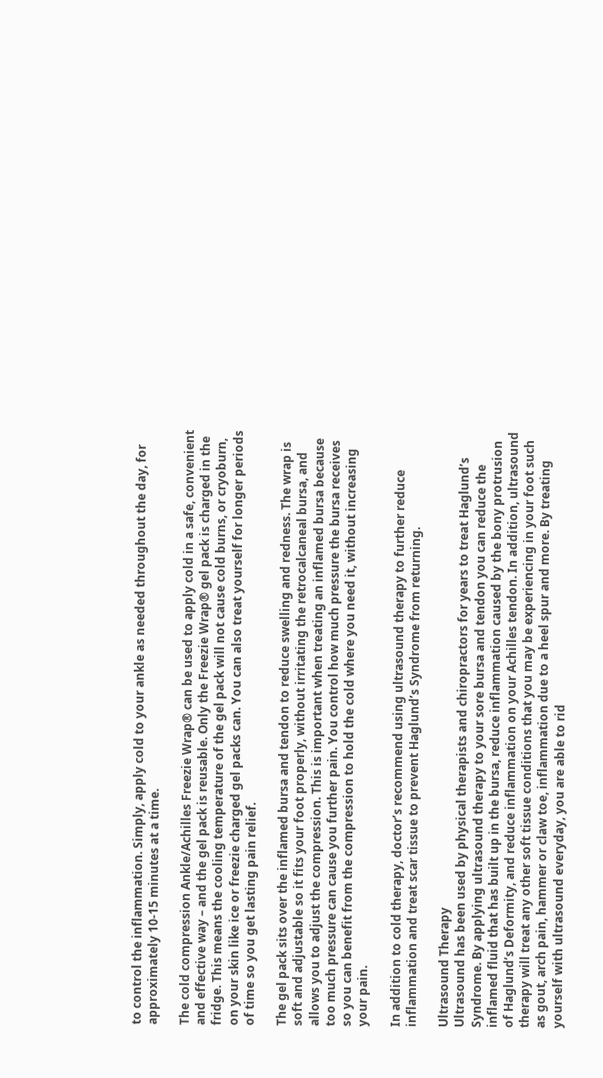to control the inflammation. Simply, apply cold to your ankle as needed throughout the day, for approximately 10-15 minutes at a time.

The cold compression Ankle/Achilles Freezie Wrap® can be used to apply cold in a safe, convenient and effective way – and the gel pack is reusable. Only the Freezie Wrap® gel pack is charged in the fridge. This means the cooling temperature of the gel pack will not cause cold burns, or cryoburn, on your skin like ice or freezie charged gel packs can. You can also treat yourself for longer periods of time so you get lasting pain relief.

The gel pack sits over the inflamed bursa and tendon to reduce swelling and redness. The wrap is soft and adjustable so it fits your foot properly, without irritating the retrocalcaneal bursa, and allows you to adjust the compression. This is important when treating an inflamed bursa because too much pressure can cause you further pain. You control how much pressure the bursa receives so you can benefit from the compression to hold the cold where you need it, without increasing your pain.

In addition to cold therapy, doctor’s recommend using ultrasound therapy to further reduce inflammation and treat scar tissue to prevent Haglund’s Syndrome from returning.

Ultrasound Therapy
Ultrasound has been used by physical therapists and chiropractors for years to treat Haglund’s Syndrome. By applying ultrasound therapy to your sore bursa and tendon you can reduce the inflamed fluid that has built up in the bursa, reduce inflammation caused by the bony protrusion of Haglund’s Deformity, and reduce inflammation on your Achilles tendon. In addition, ultrasound therapy will treat any other soft tissue conditions that you may be experiencing in your foot such as gout, arch pain, hammer or claw toe, inflammation due to a heel spur and more. By treating yourself with ultrasound everyday, you are able to rid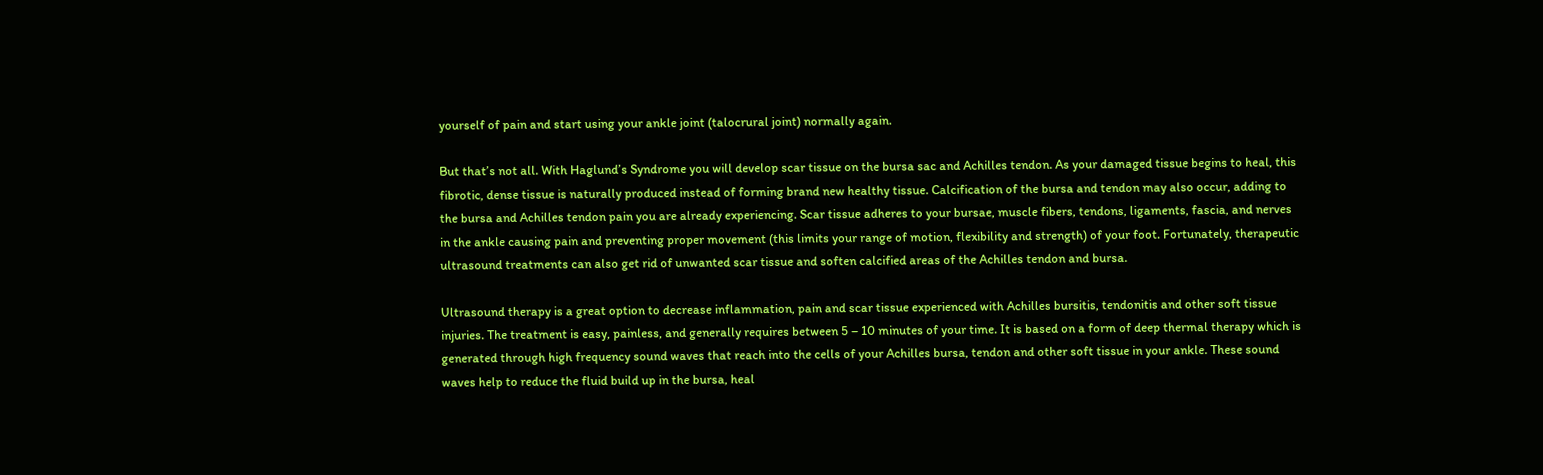yourself of pain and start using your ankle joint (talocrural joint) normally again.

But that’s not all. With Haglund’s Syndrome you will develop scar tissue on the bursa sac and Achilles tendon. As your damaged tissue begins to heal, this fibrotic, dense tissue is naturally produced instead of forming brand new healthy tissue. Calcification of the bursa and tendon may also occur, adding to the bursa and Achilles tendon pain you are already experiencing. Scar tissue adheres to your bursae, muscle fibers, tendons, ligaments, fascia, and nerves in the ankle causing pain and preventing proper movement (this limits your range of motion, flexibility and strength) of your foot. Fortunately, therapeutic ultrasound treatments can also get rid of unwanted scar tissue and soften calcified areas of the Achilles tendon and bursa.

Ultrasound therapy is a great option to decrease inflammation, pain and scar tissue experienced with Achilles bursitis, tendonitis and other soft tissue injuries. The treatment is easy, painless, and generally requires between 5 – 10 minutes of your time. It is based on a form of deep thermal therapy which is generated through high frequency sound waves that reach into the cells of your Achilles bursa, tendon and other soft tissue in your ankle. These sound waves help to reduce the fluid build up in the bursa, heal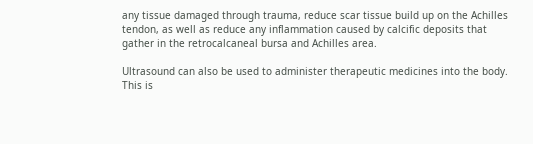any tissue damaged through trauma, reduce scar tissue build up on the Achilles tendon, as well as reduce any inflammation caused by calcific deposits that gather in the retrocalcaneal bursa and Achilles area.

Ultrasound can also be used to administer therapeutic medicines into the body. This is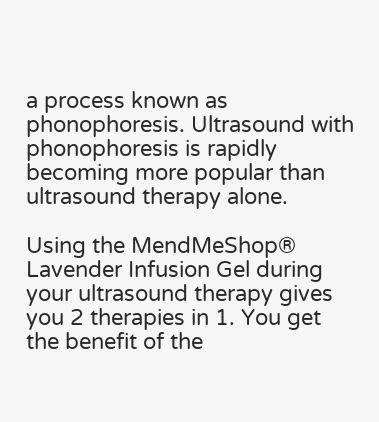a process known as phonophoresis. Ultrasound with phonophoresis is rapidly becoming more popular than ultrasound therapy alone.

Using the MendMeShop® Lavender Infusion Gel during your ultrasound therapy gives you 2 therapies in 1. You get the benefit of the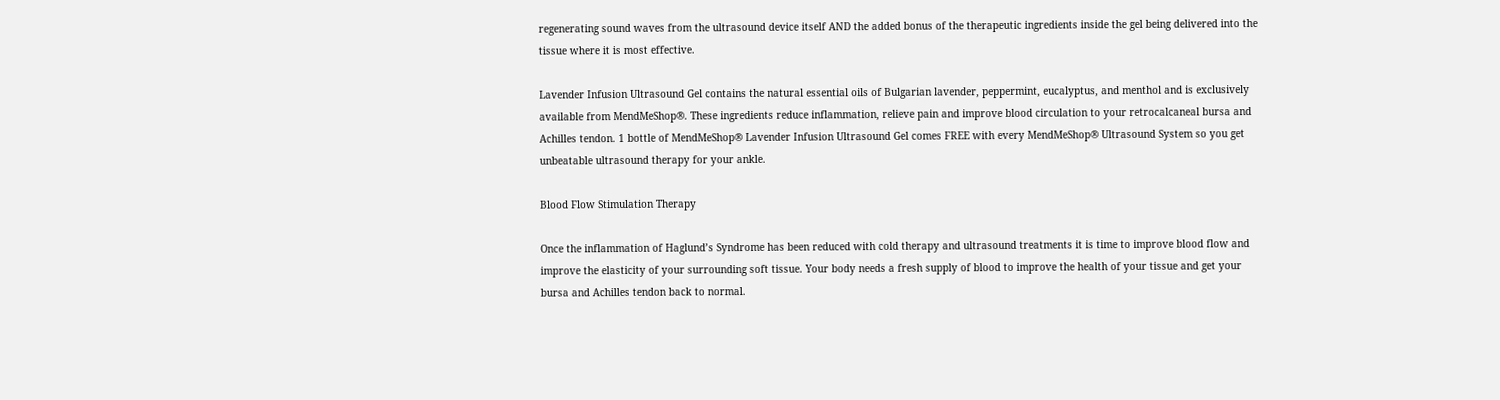regenerating sound waves from the ultrasound device itself AND the added bonus of the therapeutic ingredients inside the gel being delivered into the tissue where it is most effective.

Lavender Infusion Ultrasound Gel contains the natural essential oils of Bulgarian lavender, peppermint, eucalyptus, and menthol and is exclusively available from MendMeShop®. These ingredients reduce inflammation, relieve pain and improve blood circulation to your retrocalcaneal bursa and Achilles tendon. 1 bottle of MendMeShop® Lavender Infusion Ultrasound Gel comes FREE with every MendMeShop® Ultrasound System so you get unbeatable ultrasound therapy for your ankle.

Blood Flow Stimulation Therapy

Once the inflammation of Haglund’s Syndrome has been reduced with cold therapy and ultrasound treatments it is time to improve blood flow and improve the elasticity of your surrounding soft tissue. Your body needs a fresh supply of blood to improve the health of your tissue and get your bursa and Achilles tendon back to normal.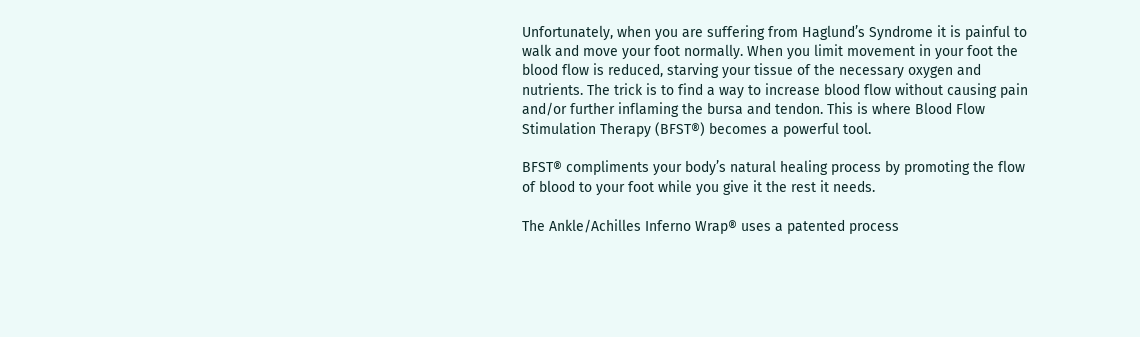Unfortunately, when you are suffering from Haglund’s Syndrome it is painful to walk and move your foot normally. When you limit movement in your foot the blood flow is reduced, starving your tissue of the necessary oxygen and nutrients. The trick is to find a way to increase blood flow without causing pain and/or further inflaming the bursa and tendon. This is where Blood Flow Stimulation Therapy (BFST®) becomes a powerful tool.

BFST® compliments your body’s natural healing process by promoting the flow of blood to your foot while you give it the rest it needs.

The Ankle/Achilles Inferno Wrap® uses a patented process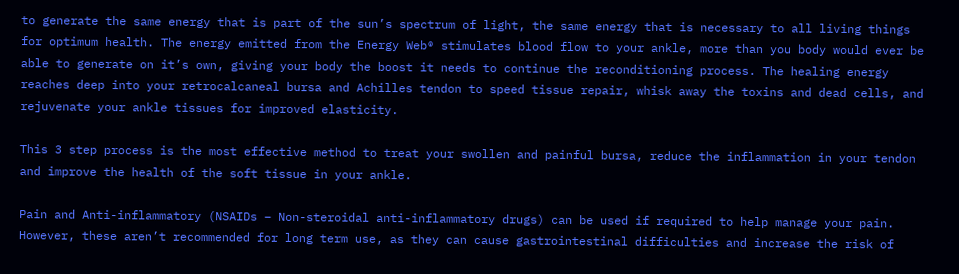to generate the same energy that is part of the sun’s spectrum of light, the same energy that is necessary to all living things for optimum health. The energy emitted from the Energy Web® stimulates blood flow to your ankle, more than you body would ever be able to generate on it’s own, giving your body the boost it needs to continue the reconditioning process. The healing energy reaches deep into your retrocalcaneal bursa and Achilles tendon to speed tissue repair, whisk away the toxins and dead cells, and rejuvenate your ankle tissues for improved elasticity.

This 3 step process is the most effective method to treat your swollen and painful bursa, reduce the inflammation in your tendon and improve the health of the soft tissue in your ankle.

Pain and Anti-inflammatory (NSAIDs – Non-steroidal anti-inflammatory drugs) can be used if required to help manage your pain. However, these aren’t recommended for long term use, as they can cause gastrointestinal difficulties and increase the risk of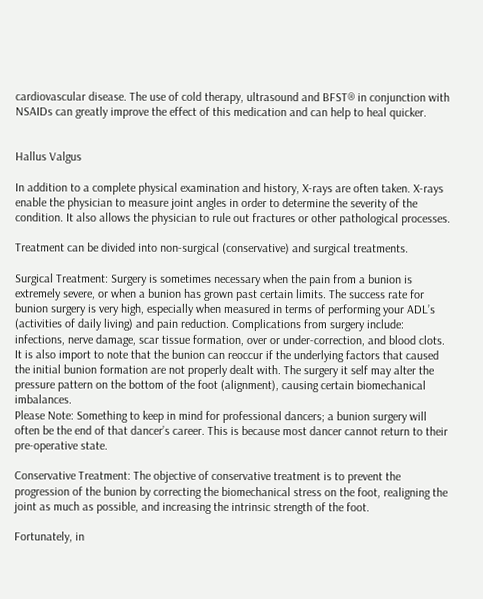cardiovascular disease. The use of cold therapy, ultrasound and BFST® in conjunction with NSAIDs can greatly improve the effect of this medication and can help to heal quicker.


Hallus Valgus

In addition to a complete physical examination and history, X-rays are often taken. X-rays enable the physician to measure joint angles in order to determine the severity of the condition. It also allows the physician to rule out fractures or other pathological processes.

Treatment can be divided into non-surgical (conservative) and surgical treatments.

Surgical Treatment: Surgery is sometimes necessary when the pain from a bunion is extremely severe, or when a bunion has grown past certain limits. The success rate for bunion surgery is very high, especially when measured in terms of performing your ADL’s (activities of daily living) and pain reduction. Complications from surgery include: infections, nerve damage, scar tissue formation, over or under-correction, and blood clots. It is also import to note that the bunion can reoccur if the underlying factors that caused the initial bunion formation are not properly dealt with. The surgery it self may alter the pressure pattern on the bottom of the foot (alignment), causing certain biomechanical imbalances.
Please Note: Something to keep in mind for professional dancers; a bunion surgery will often be the end of that dancer’s career. This is because most dancer cannot return to their pre-operative state.

Conservative Treatment: The objective of conservative treatment is to prevent the progression of the bunion by correcting the biomechanical stress on the foot, realigning the joint as much as possible, and increasing the intrinsic strength of the foot.

Fortunately, in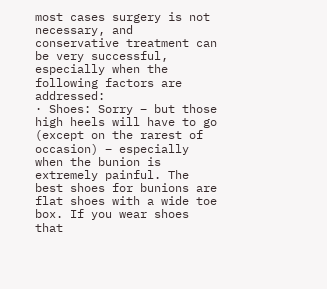most cases surgery is not necessary, and conservative treatment can be very successful, especially when the following factors are addressed:
· Shoes: Sorry – but those high heels will have to go (except on the rarest of occasion) – especially when the bunion is extremely painful. The best shoes for bunions are flat shoes with a wide toe box. If you wear shoes that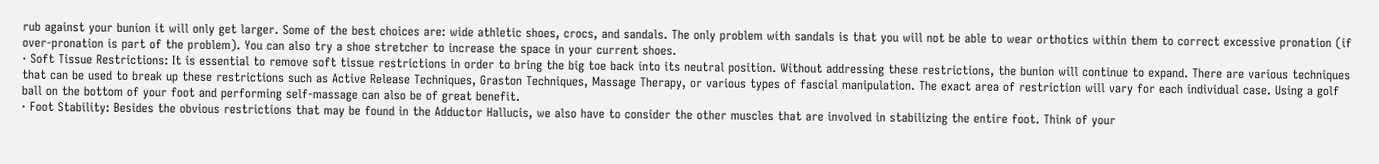rub against your bunion it will only get larger. Some of the best choices are: wide athletic shoes, crocs, and sandals. The only problem with sandals is that you will not be able to wear orthotics within them to correct excessive pronation (if over-pronation is part of the problem). You can also try a shoe stretcher to increase the space in your current shoes.
· Soft Tissue Restrictions: It is essential to remove soft tissue restrictions in order to bring the big toe back into its neutral position. Without addressing these restrictions, the bunion will continue to expand. There are various techniques that can be used to break up these restrictions such as Active Release Techniques, Graston Techniques, Massage Therapy, or various types of fascial manipulation. The exact area of restriction will vary for each individual case. Using a golf ball on the bottom of your foot and performing self-massage can also be of great benefit.
· Foot Stability: Besides the obvious restrictions that may be found in the Adductor Hallucis, we also have to consider the other muscles that are involved in stabilizing the entire foot. Think of your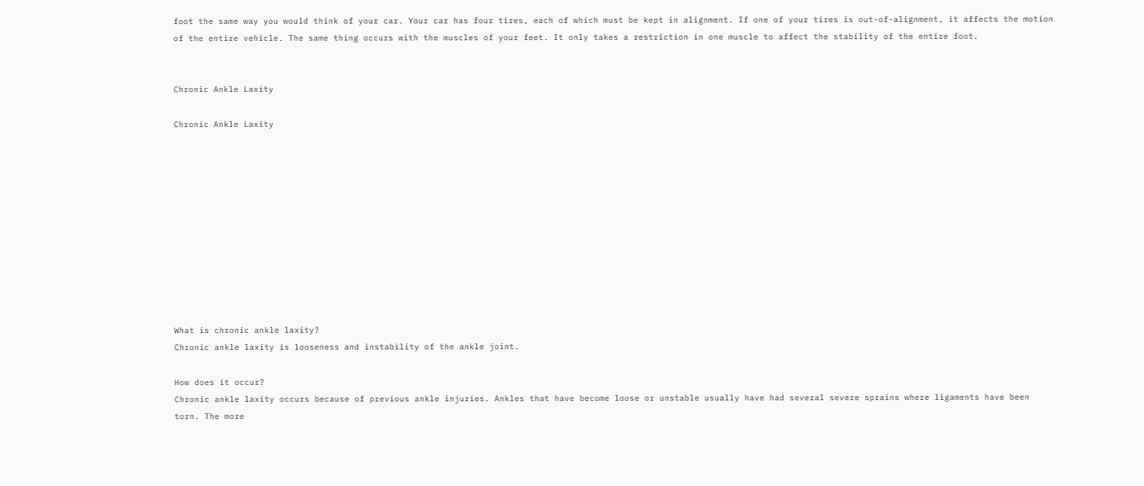foot the same way you would think of your car. Your car has four tires, each of which must be kept in alignment. If one of your tires is out-of-alignment, it affects the motion of the entire vehicle. The same thing occurs with the muscles of your feet. It only takes a restriction in one muscle to affect the stability of the entire foot.


Chronic Ankle Laxity

Chronic Ankle Laxity











What is chronic ankle laxity?
Chronic ankle laxity is looseness and instability of the ankle joint.

How does it occur?
Chronic ankle laxity occurs because of previous ankle injuries. Ankles that have become loose or unstable usually have had several severe sprains where ligaments have been torn. The more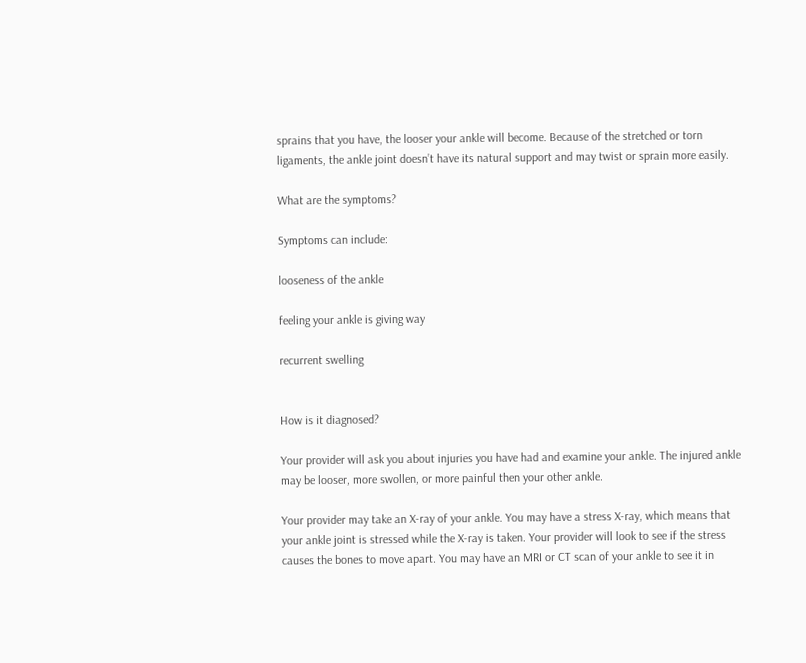sprains that you have, the looser your ankle will become. Because of the stretched or torn ligaments, the ankle joint doesn’t have its natural support and may twist or sprain more easily.

What are the symptoms?

Symptoms can include:

looseness of the ankle

feeling your ankle is giving way

recurrent swelling


How is it diagnosed?

Your provider will ask you about injuries you have had and examine your ankle. The injured ankle may be looser, more swollen, or more painful then your other ankle.

Your provider may take an X-ray of your ankle. You may have a stress X-ray, which means that your ankle joint is stressed while the X-ray is taken. Your provider will look to see if the stress causes the bones to move apart. You may have an MRI or CT scan of your ankle to see it in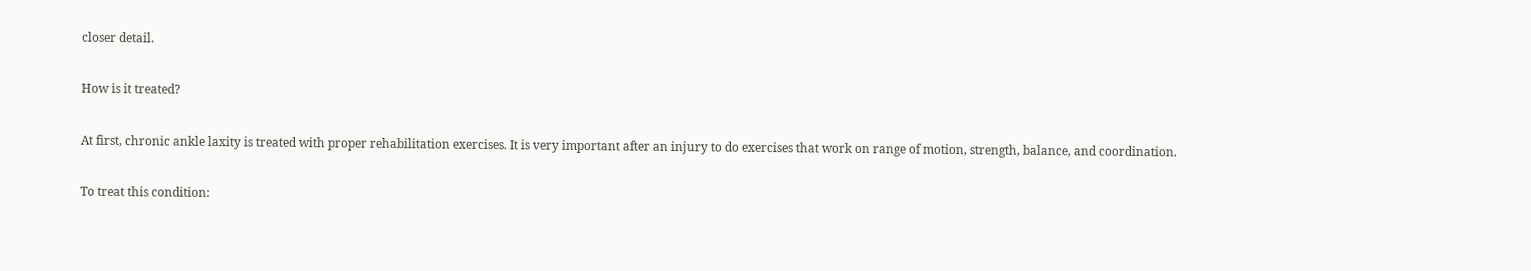closer detail.

How is it treated?

At first, chronic ankle laxity is treated with proper rehabilitation exercises. It is very important after an injury to do exercises that work on range of motion, strength, balance, and coordination.

To treat this condition: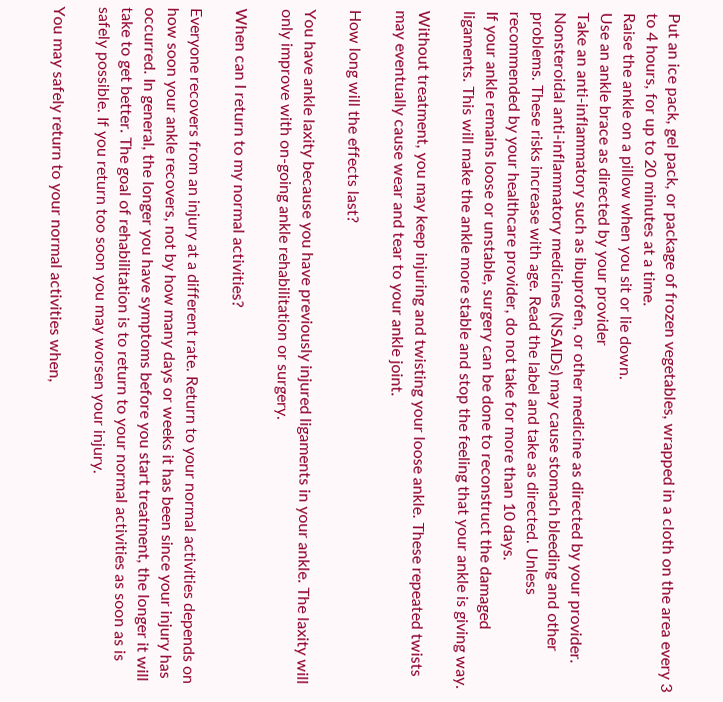Put an ice pack, gel pack, or package of frozen vegetables, wrapped in a cloth on the area every 3 to 4 hours, for up to 20 minutes at a time.
Raise the ankle on a pillow when you sit or lie down.
Use an ankle brace as directed by your provider
Take an anti-inflammatory such as ibuprofen, or other medicine as directed by your provider. Nonsteroidal anti-inflammatory medicines (NSAIDs) may cause stomach bleeding and other problems. These risks increase with age. Read the label and take as directed. Unless recommended by your healthcare provider, do not take for more than 10 days.
If your ankle remains loose or unstable, surgery can be done to reconstruct the damaged ligaments. This will make the ankle more stable and stop the feeling that your ankle is giving way.

Without treatment, you may keep injuring and twisting your loose ankle. These repeated twists may eventually cause wear and tear to your ankle joint.

How long will the effects last?

You have ankle laxity because you have previously injured ligaments in your ankle. The laxity will only improve with on-going ankle rehabilitation or surgery.

When can I return to my normal activities?

Everyone recovers from an injury at a different rate. Return to your normal activities depends on how soon your ankle recovers, not by how many days or weeks it has been since your injury has occurred. In general, the longer you have symptoms before you start treatment, the longer it will take to get better. The goal of rehabilitation is to return to your normal activities as soon as is safely possible. If you return too soon you may worsen your injury.

You may safely return to your normal activities when,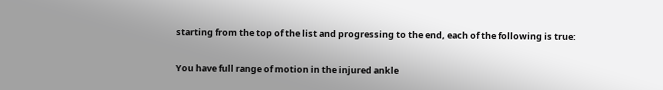starting from the top of the list and progressing to the end, each of the following is true:

You have full range of motion in the injured ankle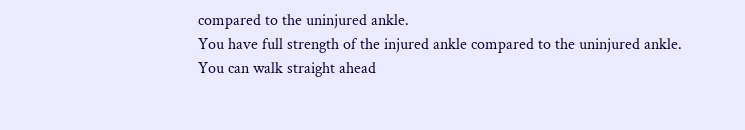compared to the uninjured ankle.
You have full strength of the injured ankle compared to the uninjured ankle.
You can walk straight ahead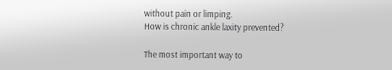without pain or limping.
How is chronic ankle laxity prevented?

The most important way to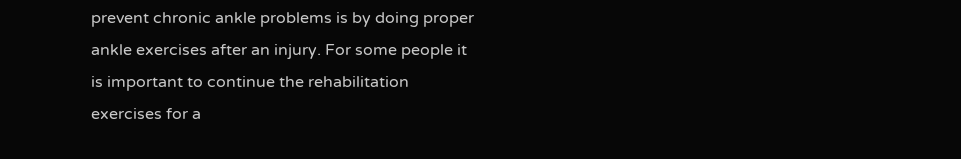prevent chronic ankle problems is by doing proper ankle exercises after an injury. For some people it is important to continue the rehabilitation exercises for a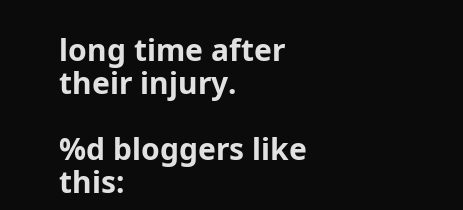long time after their injury.

%d bloggers like this: